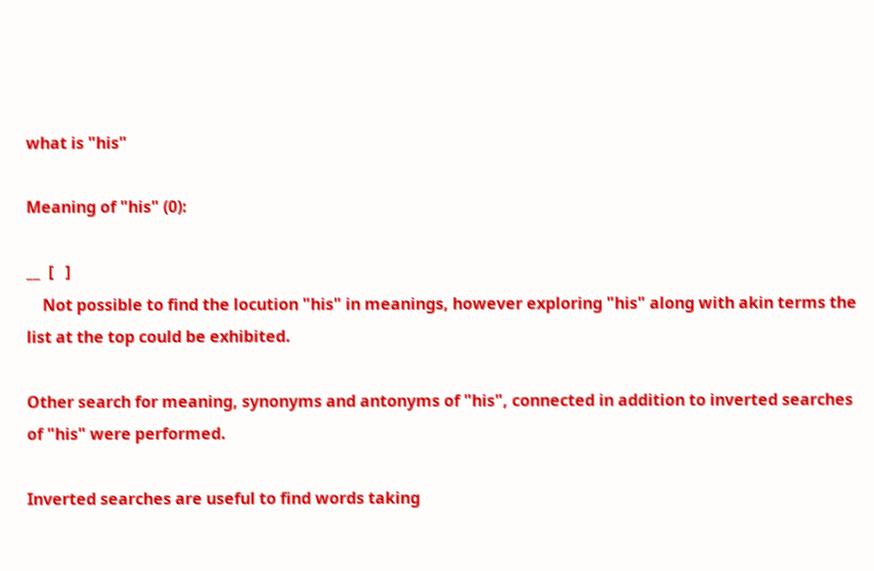what is "his"

Meaning of "his" (0):

__  [   ]
    Not possible to find the locution "his" in meanings, however exploring "his" along with akin terms the list at the top could be exhibited.

Other search for meaning, synonyms and antonyms of "his", connected in addition to inverted searches of "his" were performed.

Inverted searches are useful to find words taking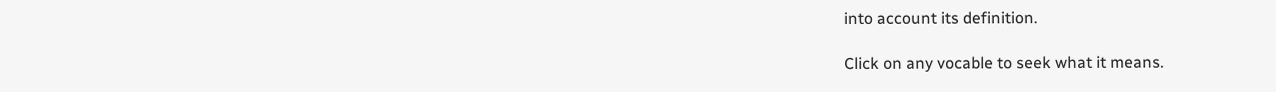into account its definition.

Click on any vocable to seek what it means.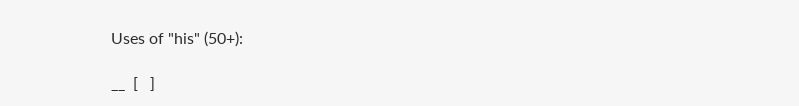Uses of "his" (50+):

__  [   ]